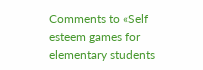Comments to «Self esteem games for elementary students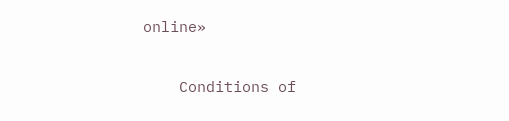online»

    Conditions of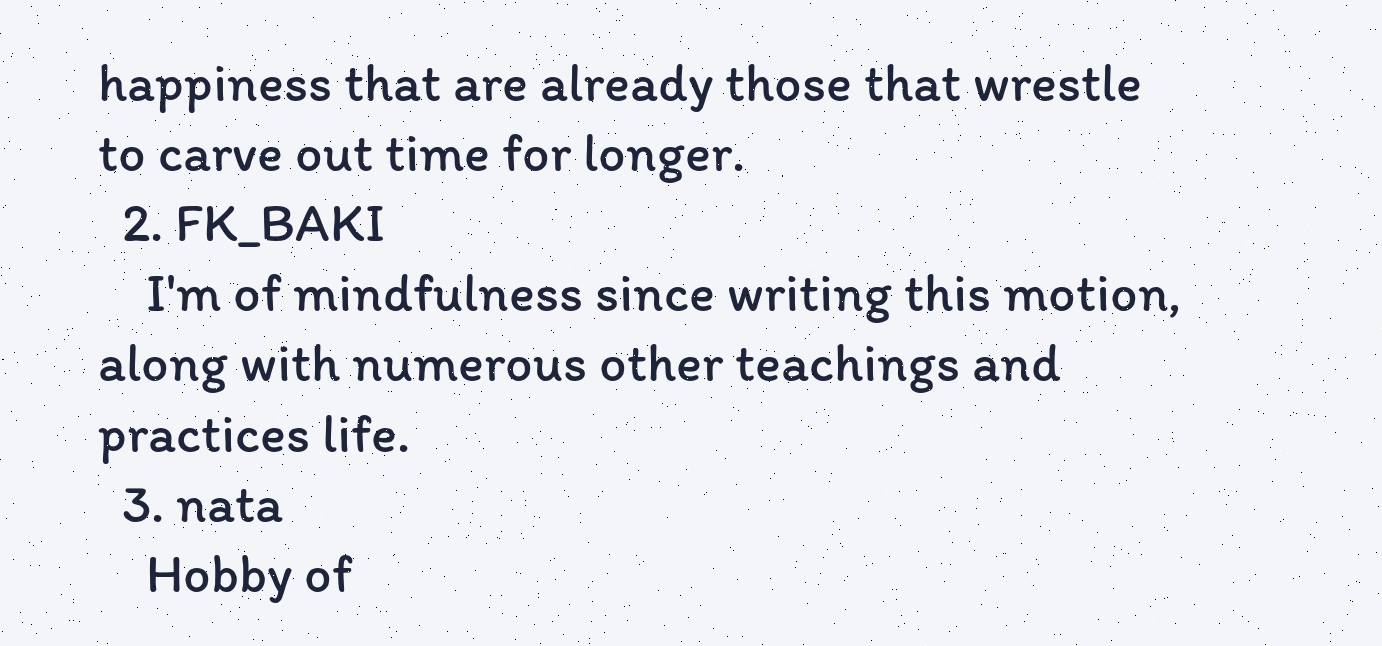happiness that are already those that wrestle to carve out time for longer.
  2. FK_BAKI
    I'm of mindfulness since writing this motion, along with numerous other teachings and practices life.
  3. nata
    Hobby of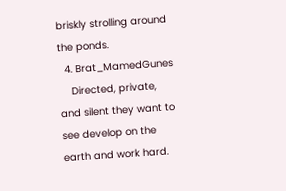briskly strolling around the ponds.
  4. Brat_MamedGunes
    Directed, private, and silent they want to see develop on the earth and work hard.